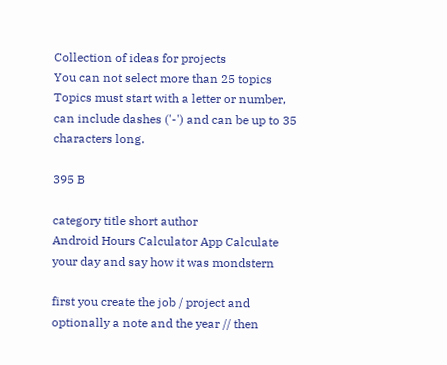Collection of ideas for projects
You can not select more than 25 topics Topics must start with a letter or number, can include dashes ('-') and can be up to 35 characters long.

395 B

category title short author
Android Hours Calculator App Calculate your day and say how it was mondstern

first you create the job / project and optionally a note and the year // then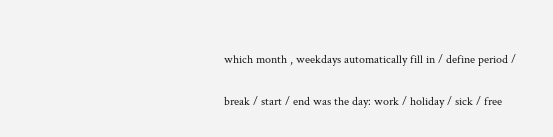which month , weekdays automatically fill in / define period /

break / start / end was the day: work / holiday / sick / free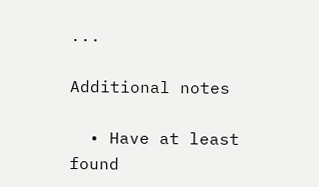...

Additional notes

  • Have at least found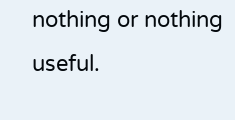nothing or nothing useful.